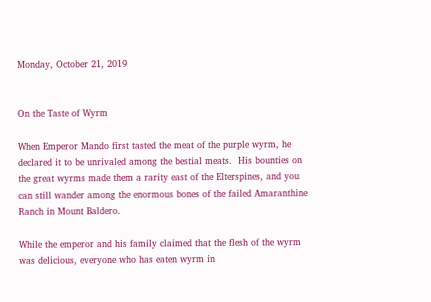Monday, October 21, 2019


On the Taste of Wyrm

When Emperor Mando first tasted the meat of the purple wyrm, he declared it to be unrivaled among the bestial meats.  His bounties on the great wyrms made them a rarity east of the Elterspines, and you can still wander among the enormous bones of the failed Amaranthine Ranch in Mount Baldero.

While the emperor and his family claimed that the flesh of the wyrm was delicious, everyone who has eaten wyrm in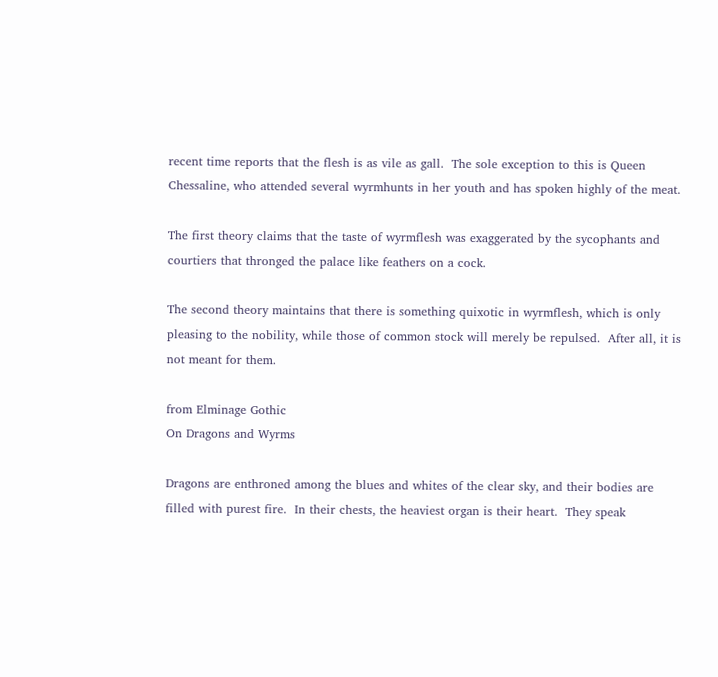recent time reports that the flesh is as vile as gall.  The sole exception to this is Queen Chessaline, who attended several wyrmhunts in her youth and has spoken highly of the meat.

The first theory claims that the taste of wyrmflesh was exaggerated by the sycophants and courtiers that thronged the palace like feathers on a cock.

The second theory maintains that there is something quixotic in wyrmflesh, which is only pleasing to the nobility, while those of common stock will merely be repulsed.  After all, it is not meant for them.

from Elminage Gothic
On Dragons and Wyrms

Dragons are enthroned among the blues and whites of the clear sky, and their bodies are filled with purest fire.  In their chests, the heaviest organ is their heart.  They speak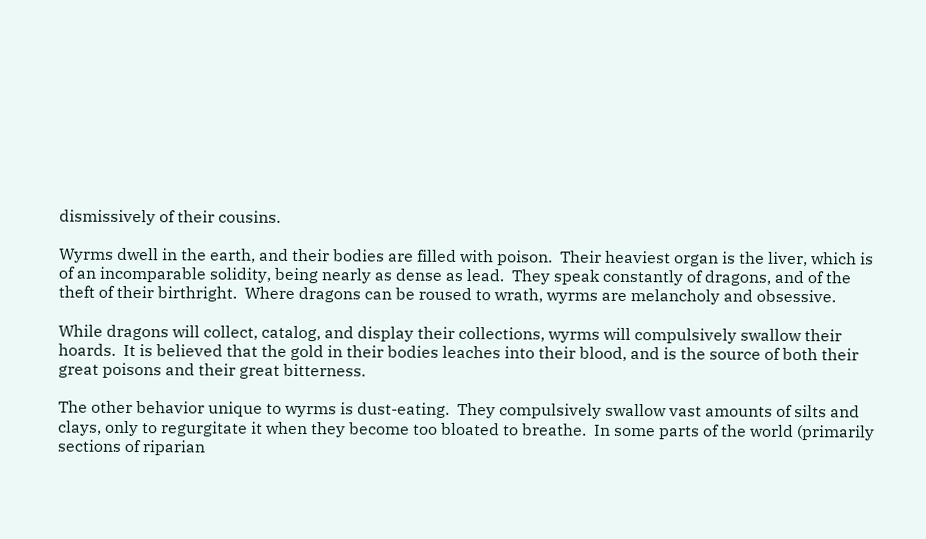dismissively of their cousins.

Wyrms dwell in the earth, and their bodies are filled with poison.  Their heaviest organ is the liver, which is of an incomparable solidity, being nearly as dense as lead.  They speak constantly of dragons, and of the theft of their birthright.  Where dragons can be roused to wrath, wyrms are melancholy and obsessive.

While dragons will collect, catalog, and display their collections, wyrms will compulsively swallow their hoards.  It is believed that the gold in their bodies leaches into their blood, and is the source of both their great poisons and their great bitterness.

The other behavior unique to wyrms is dust-eating.  They compulsively swallow vast amounts of silts and clays, only to regurgitate it when they become too bloated to breathe.  In some parts of the world (primarily sections of riparian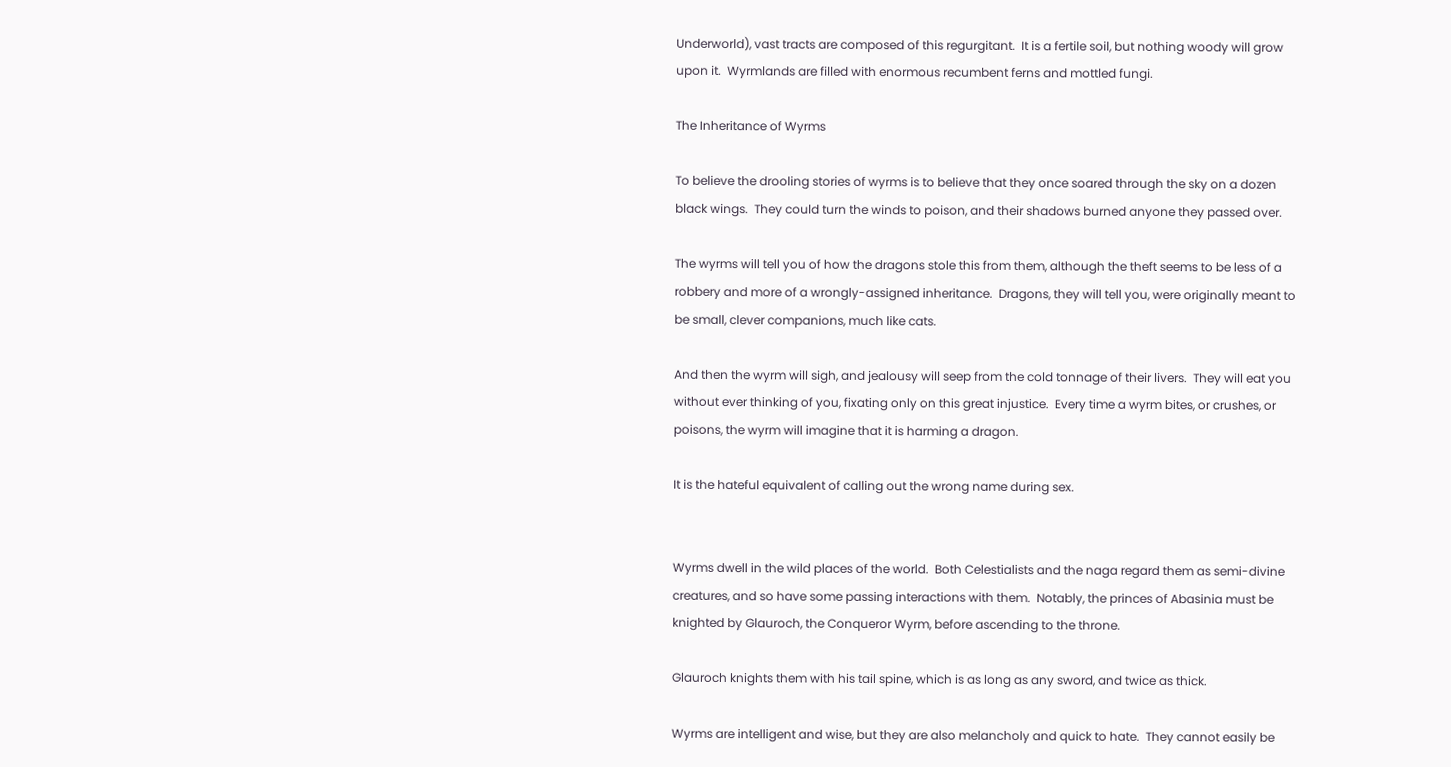Underworld), vast tracts are composed of this regurgitant.  It is a fertile soil, but nothing woody will grow upon it.  Wyrmlands are filled with enormous recumbent ferns and mottled fungi.

The Inheritance of Wyrms

To believe the drooling stories of wyrms is to believe that they once soared through the sky on a dozen black wings.  They could turn the winds to poison, and their shadows burned anyone they passed over.

The wyrms will tell you of how the dragons stole this from them, although the theft seems to be less of a robbery and more of a wrongly-assigned inheritance.  Dragons, they will tell you, were originally meant to be small, clever companions, much like cats.

And then the wyrm will sigh, and jealousy will seep from the cold tonnage of their livers.  They will eat you without ever thinking of you, fixating only on this great injustice.  Every time a wyrm bites, or crushes, or poisons, the wyrm will imagine that it is harming a dragon.

It is the hateful equivalent of calling out the wrong name during sex.


Wyrms dwell in the wild places of the world.  Both Celestialists and the naga regard them as semi-divine creatures, and so have some passing interactions with them.  Notably, the princes of Abasinia must be knighted by Glauroch, the Conqueror Wyrm, before ascending to the throne.

Glauroch knights them with his tail spine, which is as long as any sword, and twice as thick.

Wyrms are intelligent and wise, but they are also melancholy and quick to hate.  They cannot easily be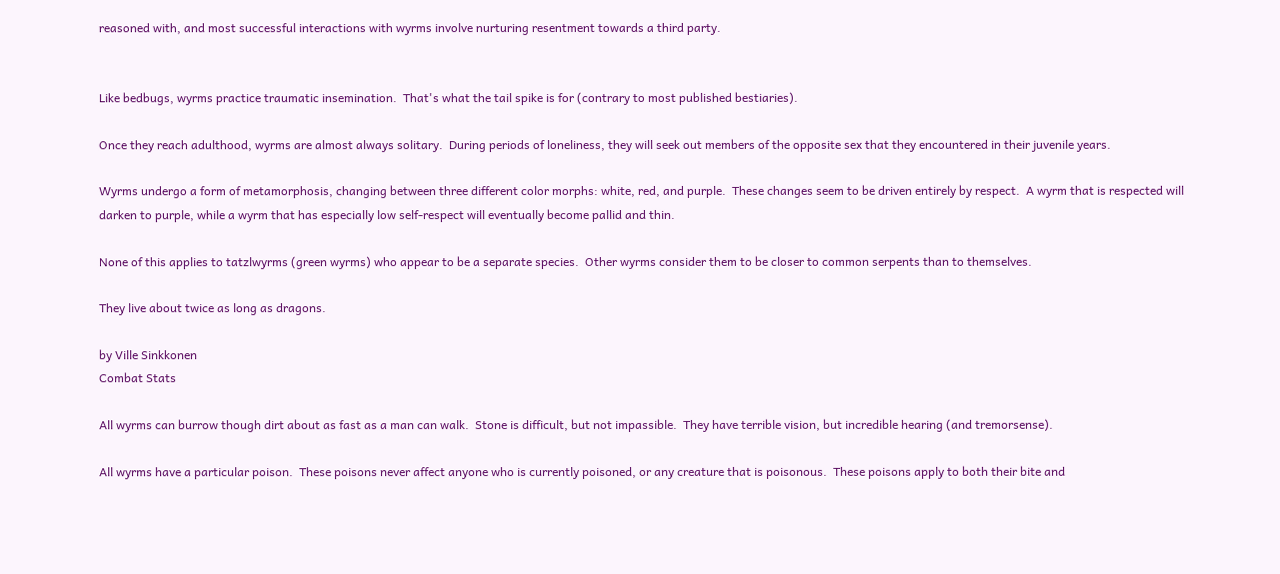reasoned with, and most successful interactions with wyrms involve nurturing resentment towards a third party.


Like bedbugs, wyrms practice traumatic insemination.  That's what the tail spike is for (contrary to most published bestiaries).

Once they reach adulthood, wyrms are almost always solitary.  During periods of loneliness, they will seek out members of the opposite sex that they encountered in their juvenile years.

Wyrms undergo a form of metamorphosis, changing between three different color morphs: white, red, and purple.  These changes seem to be driven entirely by respect.  A wyrm that is respected will darken to purple, while a wyrm that has especially low self-respect will eventually become pallid and thin.

None of this applies to tatzlwyrms (green wyrms) who appear to be a separate species.  Other wyrms consider them to be closer to common serpents than to themselves.

They live about twice as long as dragons.

by Ville Sinkkonen
Combat Stats

All wyrms can burrow though dirt about as fast as a man can walk.  Stone is difficult, but not impassible.  They have terrible vision, but incredible hearing (and tremorsense).

All wyrms have a particular poison.  These poisons never affect anyone who is currently poisoned, or any creature that is poisonous.  These poisons apply to both their bite and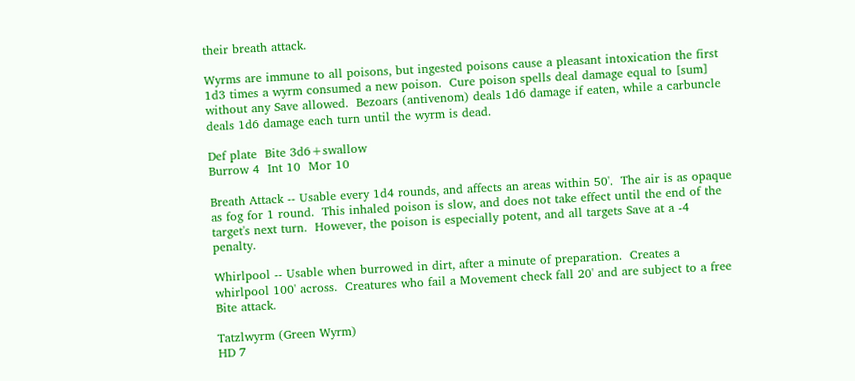their breath attack.

Wyrms are immune to all poisons, but ingested poisons cause a pleasant intoxication the first 1d3 times a wyrm consumed a new poison.  Cure poison spells deal damage equal to [sum] without any Save allowed.  Bezoars (antivenom) deals 1d6 damage if eaten, while a carbuncle deals 1d6 damage each turn until the wyrm is dead.

Def plate  Bite 3d6+swallow
Burrow 4  Int 10  Mor 10

Breath Attack -- Usable every 1d4 rounds, and affects an areas within 50'.  The air is as opaque as fog for 1 round.  This inhaled poison is slow, and does not take effect until the end of the target's next turn.  However, the poison is especially potent, and all targets Save at a -4 penalty.

Whirlpool -- Usable when burrowed in dirt, after a minute of preparation.  Creates a whirlpool 100' across.  Creatures who fail a Movement check fall 20' and are subject to a free Bite attack.

Tatzlwyrm (Green Wyrm)
HD 7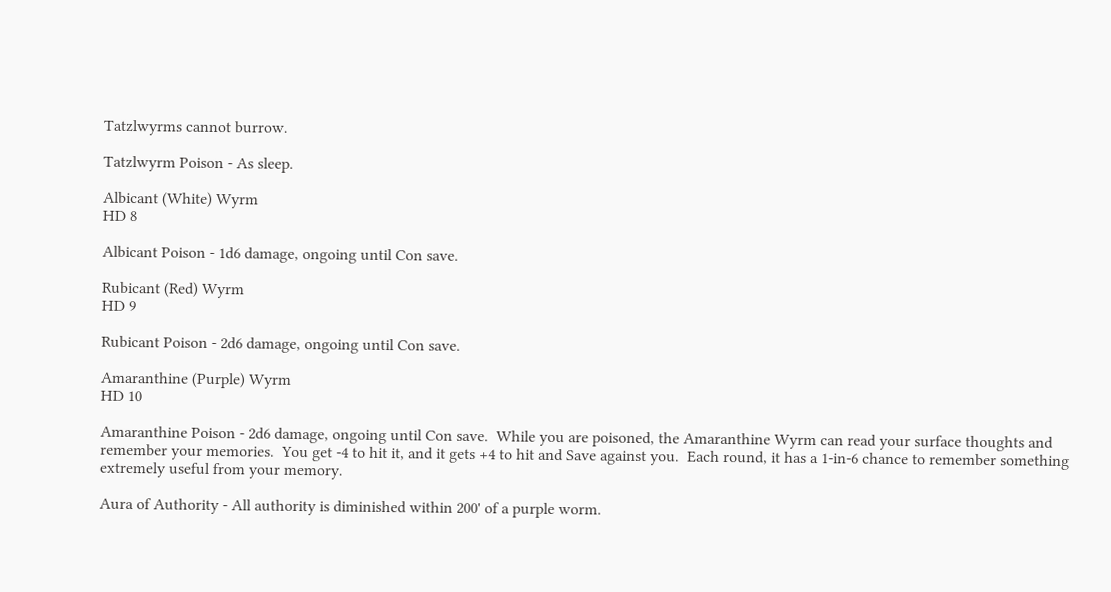Tatzlwyrms cannot burrow.

Tatzlwyrm Poison - As sleep.

Albicant (White) Wyrm
HD 8

Albicant Poison - 1d6 damage, ongoing until Con save.

Rubicant (Red) Wyrm
HD 9

Rubicant Poison - 2d6 damage, ongoing until Con save.

Amaranthine (Purple) Wyrm
HD 10

Amaranthine Poison - 2d6 damage, ongoing until Con save.  While you are poisoned, the Amaranthine Wyrm can read your surface thoughts and remember your memories.  You get -4 to hit it, and it gets +4 to hit and Save against you.  Each round, it has a 1-in-6 chance to remember something extremely useful from your memory.

Aura of Authority - All authority is diminished within 200' of a purple worm.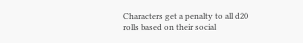Characters get a penalty to all d20 rolls based on their social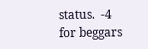status.  -4 for beggars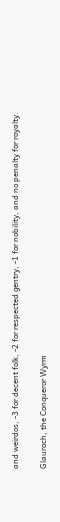and weirdos, -3 for decent folk, -2 for respected gentry, -1 for nobility, and no penalty for royalty.

Glauroch, the Conqueror Wyrm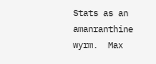Stats as an amanranthine wyrm.  Max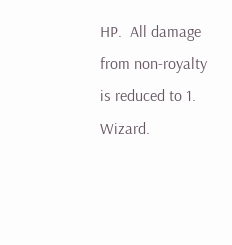HP.  All damage from non-royalty is reduced to 1.  Wizard.